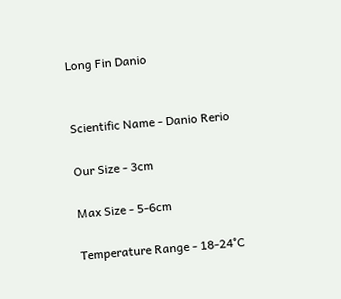Long Fin Danio


Scientific Name - Danio Rerio

Our Size - 3cm

Max Size - 5-6cm

Temperature Range - 18-24°C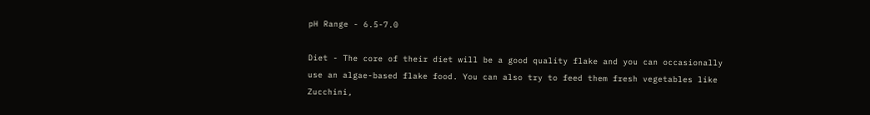pH Range - 6.5-7.0

Diet - The core of their diet will be a good quality flake and you can occasionally use an algae-based flake food. You can also try to feed them fresh vegetables like Zucchini,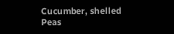Cucumber, shelled Peas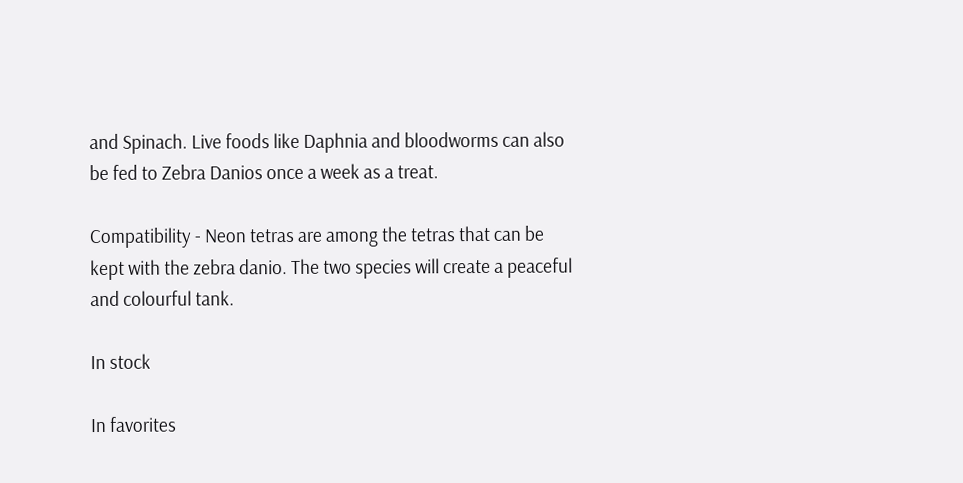and Spinach. Live foods like Daphnia and bloodworms can also be fed to Zebra Danios once a week as a treat.

Compatibility - Neon tetras are among the tetras that can be kept with the zebra danio. The two species will create a peaceful and colourful tank.

In stock

In favorites